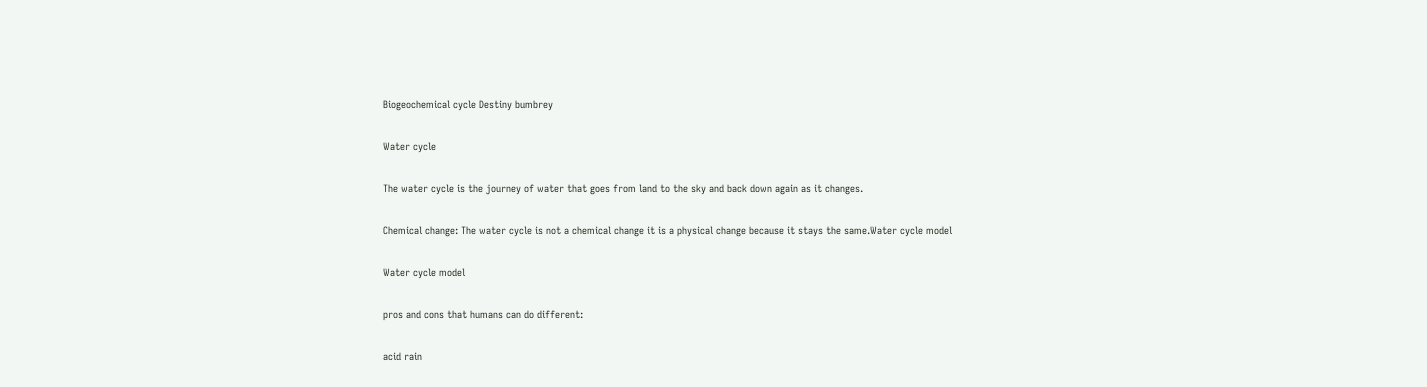Biogeochemical cycle Destiny bumbrey

Water cycle

The water cycle is the journey of water that goes from land to the sky and back down again as it changes.

Chemical change: The water cycle is not a chemical change it is a physical change because it stays the same.Water cycle model

Water cycle model

pros and cons that humans can do different:

acid rain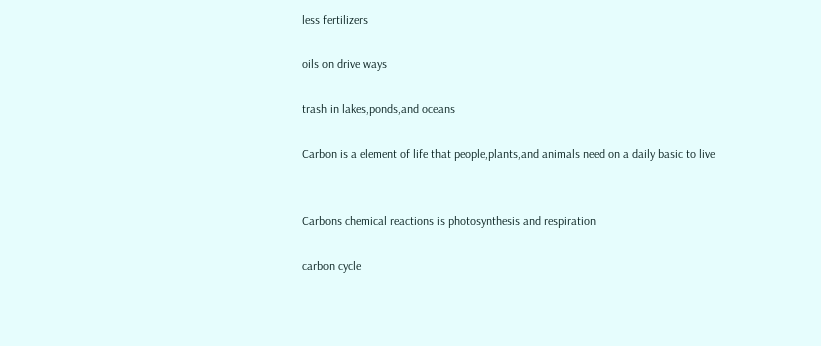less fertilizers

oils on drive ways

trash in lakes,ponds,and oceans

Carbon is a element of life that people,plants,and animals need on a daily basic to live


Carbons chemical reactions is photosynthesis and respiration

carbon cycle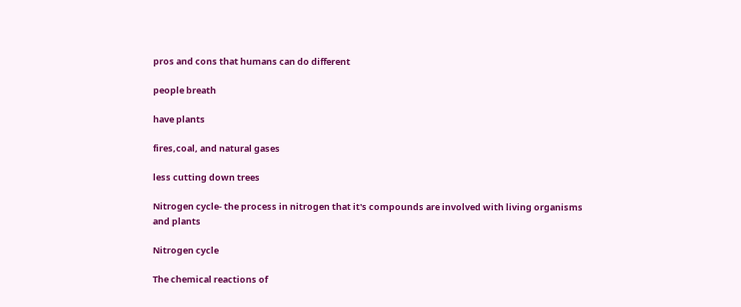pros and cons that humans can do different

people breath

have plants

fires,coal, and natural gases

less cutting down trees

Nitrogen cycle- the process in nitrogen that it's compounds are involved with living organisms and plants

Nitrogen cycle

The chemical reactions of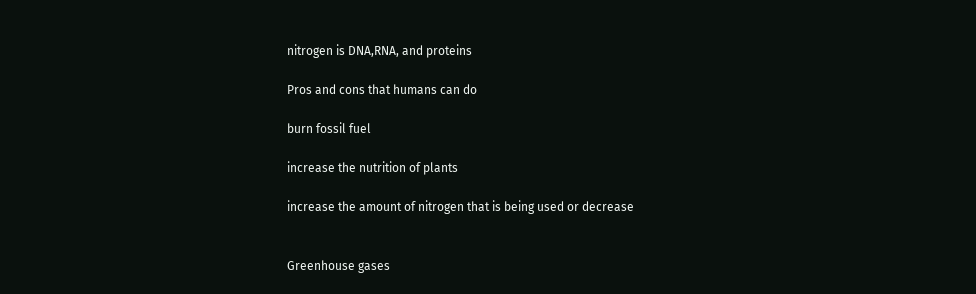nitrogen is DNA,RNA, and proteins

Pros and cons that humans can do

burn fossil fuel

increase the nutrition of plants

increase the amount of nitrogen that is being used or decrease


Greenhouse gases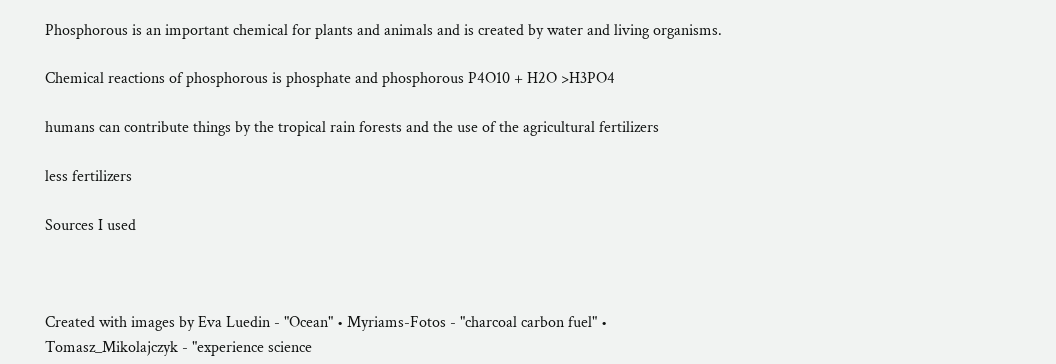Phosphorous is an important chemical for plants and animals and is created by water and living organisms.

Chemical reactions of phosphorous is phosphate and phosphorous P4O10 + H2O >H3PO4

humans can contribute things by the tropical rain forests and the use of the agricultural fertilizers

less fertilizers

Sources I used



Created with images by Eva Luedin - "Ocean" • Myriams-Fotos - "charcoal carbon fuel" • Tomasz_Mikolajczyk - "experience science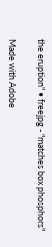the eruption" • freejpg - "matches box phosphors"

Made with Adobe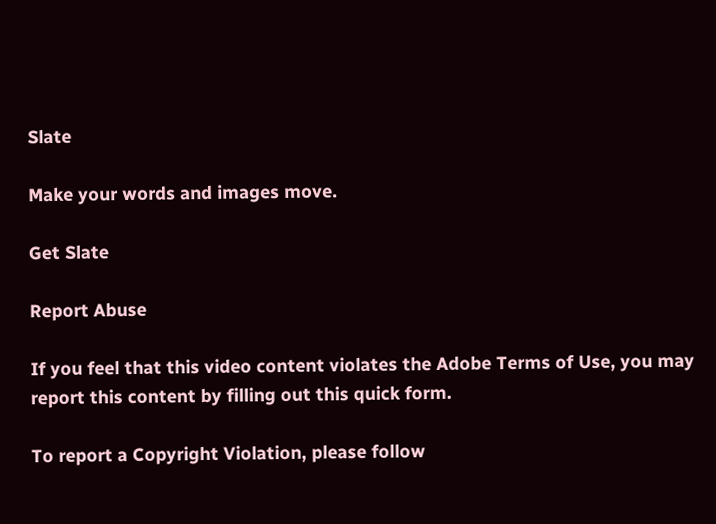Slate

Make your words and images move.

Get Slate

Report Abuse

If you feel that this video content violates the Adobe Terms of Use, you may report this content by filling out this quick form.

To report a Copyright Violation, please follow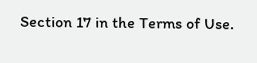Section 17 in the Terms of Use.